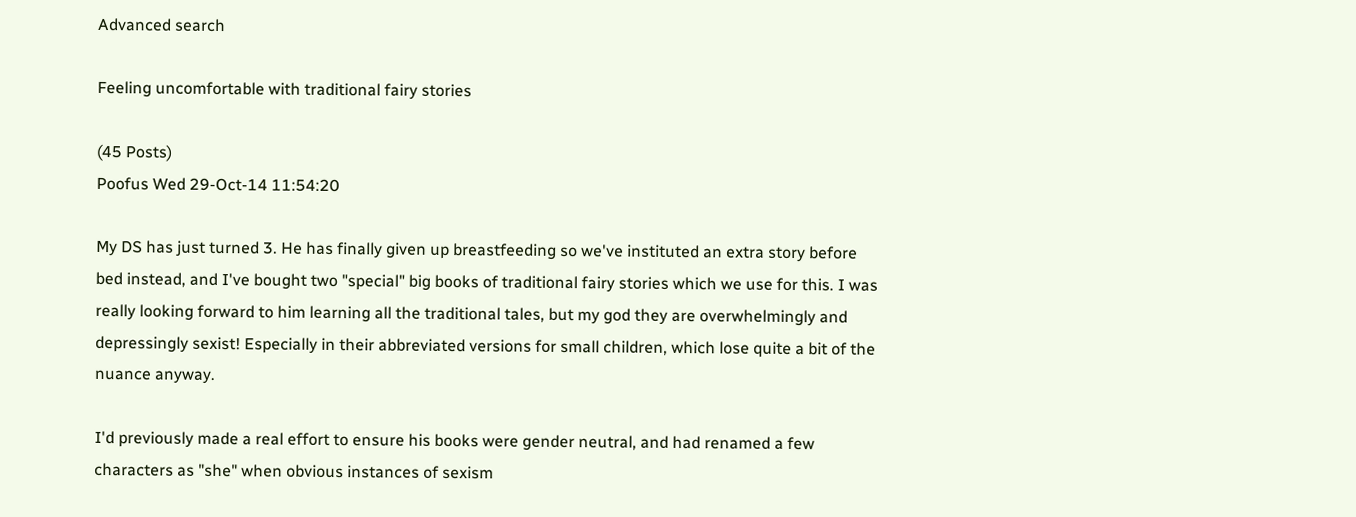Advanced search

Feeling uncomfortable with traditional fairy stories

(45 Posts)
Poofus Wed 29-Oct-14 11:54:20

My DS has just turned 3. He has finally given up breastfeeding so we've instituted an extra story before bed instead, and I've bought two "special" big books of traditional fairy stories which we use for this. I was really looking forward to him learning all the traditional tales, but my god they are overwhelmingly and depressingly sexist! Especially in their abbreviated versions for small children, which lose quite a bit of the nuance anyway.

I'd previously made a real effort to ensure his books were gender neutral, and had renamed a few characters as "she" when obvious instances of sexism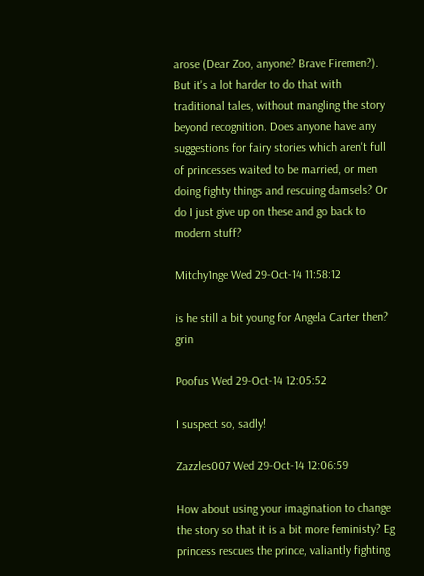arose (Dear Zoo, anyone? Brave Firemen?). But it's a lot harder to do that with traditional tales, without mangling the story beyond recognition. Does anyone have any suggestions for fairy stories which aren't full of princesses waited to be married, or men doing fighty things and rescuing damsels? Or do I just give up on these and go back to modern stuff?

Mitchy1nge Wed 29-Oct-14 11:58:12

is he still a bit young for Angela Carter then? grin

Poofus Wed 29-Oct-14 12:05:52

I suspect so, sadly!

Zazzles007 Wed 29-Oct-14 12:06:59

How about using your imagination to change the story so that it is a bit more feministy? Eg princess rescues the prince, valiantly fighting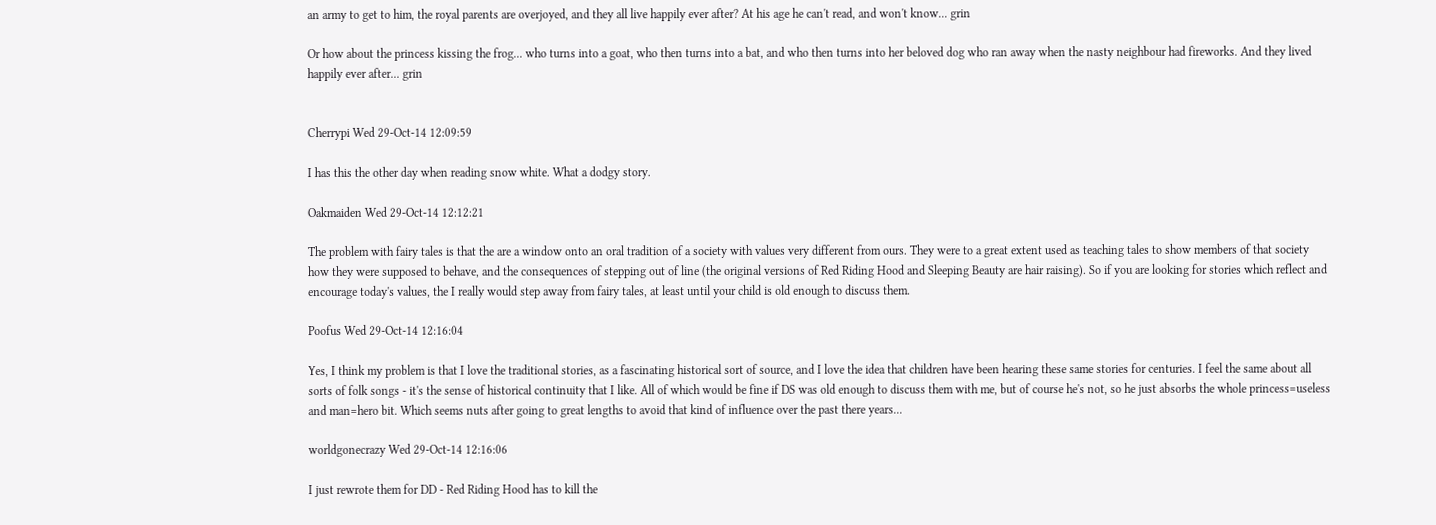an army to get to him, the royal parents are overjoyed, and they all live happily ever after? At his age he can't read, and won't know... grin

Or how about the princess kissing the frog... who turns into a goat, who then turns into a bat, and who then turns into her beloved dog who ran away when the nasty neighbour had fireworks. And they lived happily ever after... grin


Cherrypi Wed 29-Oct-14 12:09:59

I has this the other day when reading snow white. What a dodgy story.

Oakmaiden Wed 29-Oct-14 12:12:21

The problem with fairy tales is that the are a window onto an oral tradition of a society with values very different from ours. They were to a great extent used as teaching tales to show members of that society how they were supposed to behave, and the consequences of stepping out of line (the original versions of Red Riding Hood and Sleeping Beauty are hair raising). So if you are looking for stories which reflect and encourage today's values, the I really would step away from fairy tales, at least until your child is old enough to discuss them.

Poofus Wed 29-Oct-14 12:16:04

Yes, I think my problem is that I love the traditional stories, as a fascinating historical sort of source, and I love the idea that children have been hearing these same stories for centuries. I feel the same about all sorts of folk songs - it's the sense of historical continuity that I like. All of which would be fine if DS was old enough to discuss them with me, but of course he's not, so he just absorbs the whole princess=useless and man=hero bit. Which seems nuts after going to great lengths to avoid that kind of influence over the past there years...

worldgonecrazy Wed 29-Oct-14 12:16:06

I just rewrote them for DD - Red Riding Hood has to kill the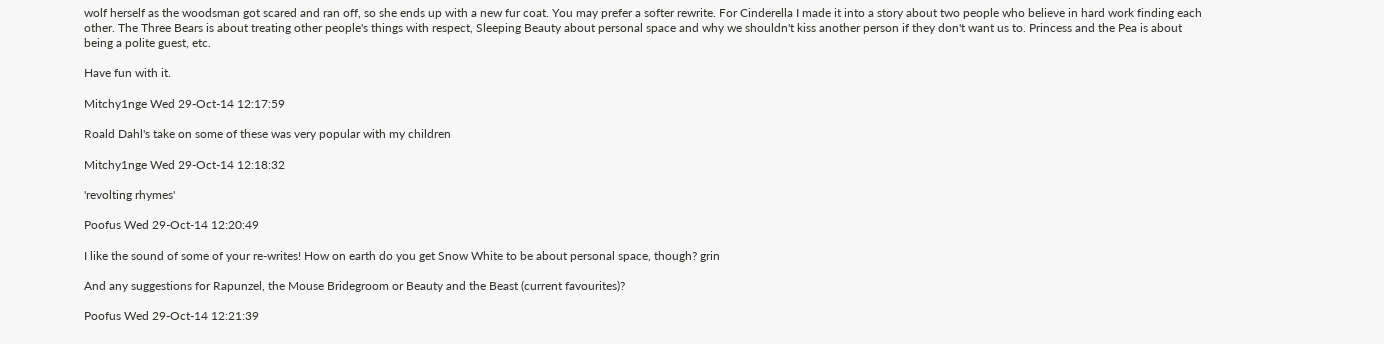wolf herself as the woodsman got scared and ran off, so she ends up with a new fur coat. You may prefer a softer rewrite. For Cinderella I made it into a story about two people who believe in hard work finding each other. The Three Bears is about treating other people's things with respect, Sleeping Beauty about personal space and why we shouldn't kiss another person if they don't want us to. Princess and the Pea is about being a polite guest, etc.

Have fun with it.

Mitchy1nge Wed 29-Oct-14 12:17:59

Roald Dahl's take on some of these was very popular with my children

Mitchy1nge Wed 29-Oct-14 12:18:32

'revolting rhymes'

Poofus Wed 29-Oct-14 12:20:49

I like the sound of some of your re-writes! How on earth do you get Snow White to be about personal space, though? grin

And any suggestions for Rapunzel, the Mouse Bridegroom or Beauty and the Beast (current favourites)?

Poofus Wed 29-Oct-14 12:21:39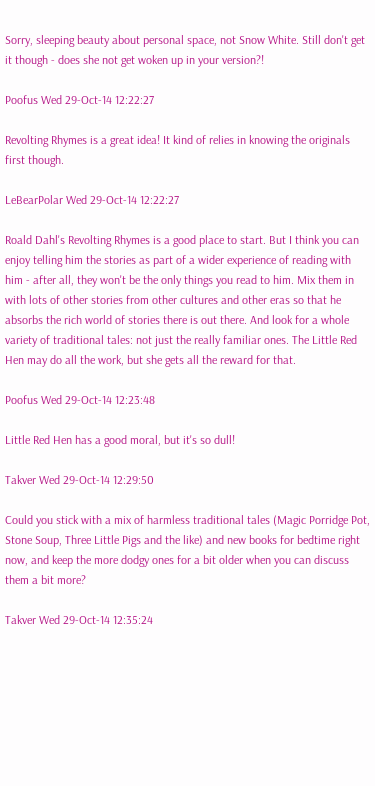Sorry, sleeping beauty about personal space, not Snow White. Still don't get it though - does she not get woken up in your version?!

Poofus Wed 29-Oct-14 12:22:27

Revolting Rhymes is a great idea! It kind of relies in knowing the originals first though.

LeBearPolar Wed 29-Oct-14 12:22:27

Roald Dahl's Revolting Rhymes is a good place to start. But I think you can enjoy telling him the stories as part of a wider experience of reading with him - after all, they won't be the only things you read to him. Mix them in with lots of other stories from other cultures and other eras so that he absorbs the rich world of stories there is out there. And look for a whole variety of traditional tales: not just the really familiar ones. The Little Red Hen may do all the work, but she gets all the reward for that.

Poofus Wed 29-Oct-14 12:23:48

Little Red Hen has a good moral, but it's so dull!

Takver Wed 29-Oct-14 12:29:50

Could you stick with a mix of harmless traditional tales (Magic Porridge Pot, Stone Soup, Three Little Pigs and the like) and new books for bedtime right now, and keep the more dodgy ones for a bit older when you can discuss them a bit more?

Takver Wed 29-Oct-14 12:35:24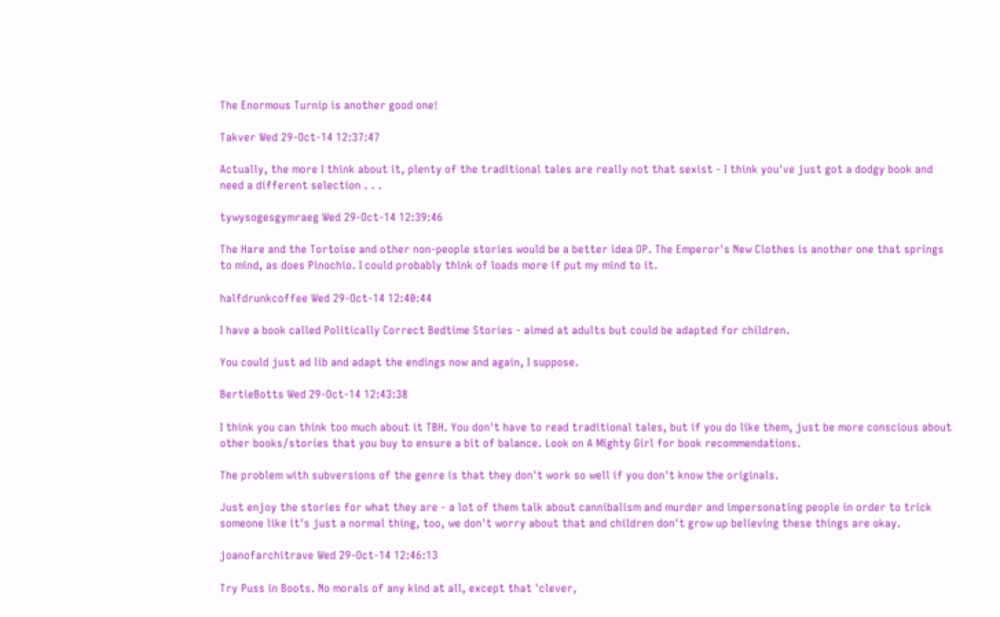The Enormous Turnip is another good one!

Takver Wed 29-Oct-14 12:37:47

Actually, the more I think about it, plenty of the traditional tales are really not that sexist - I think you've just got a dodgy book and need a different selection . . .

tywysogesgymraeg Wed 29-Oct-14 12:39:46

The Hare and the Tortoise and other non-people stories would be a better idea OP. The Emperor's New Clothes is another one that springs to mind, as does Pinochio. I could probably think of loads more if put my mind to it.

halfdrunkcoffee Wed 29-Oct-14 12:40:44

I have a book called Politically Correct Bedtime Stories - aimed at adults but could be adapted for children.

You could just ad lib and adapt the endings now and again, I suppose.

BertieBotts Wed 29-Oct-14 12:43:38

I think you can think too much about it TBH. You don't have to read traditional tales, but if you do like them, just be more conscious about other books/stories that you buy to ensure a bit of balance. Look on A Mighty Girl for book recommendations.

The problem with subversions of the genre is that they don't work so well if you don't know the originals.

Just enjoy the stories for what they are - a lot of them talk about cannibalism and murder and impersonating people in order to trick someone like it's just a normal thing, too, we don't worry about that and children don't grow up believing these things are okay.

joanofarchitrave Wed 29-Oct-14 12:46:13

Try Puss in Boots. No morals of any kind at all, except that 'clever,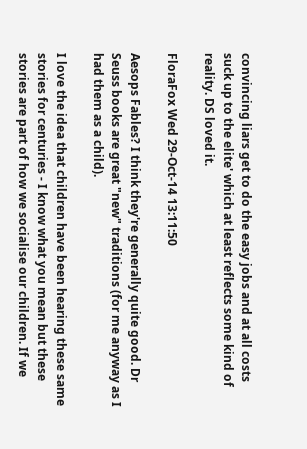convincing liars get to do the easy jobs and at all costs suck up to the elite' which at least reflects some kind of reality. DS loved it.

FloraFox Wed 29-Oct-14 13:11:50

Aesops Fables? I think they're generally quite good. Dr Seuss books are great "new" traditions (for me anyway as I had them as a child).

I love the idea that children have been hearing these same stories for centuries - I know what you mean but these stories are part of how we socialise our children. If we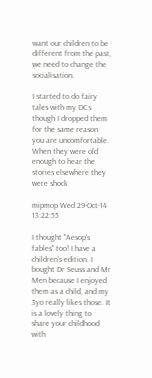want our children to be different from the past, we need to change the socialisation.

I started to do fairy tales with my DCs though I dropped them for the same reason you are uncomfortable. When they were old enough to hear the stories elsewhere they were shock

mipmop Wed 29-Oct-14 13:22:55

I thought "Aesop's fables" too! I have a children's edition. I bought Dr Seuss and Mr Men because I enjoyed them as a child, and my 3yo really likes those. It is a lovely thing to share your childhood with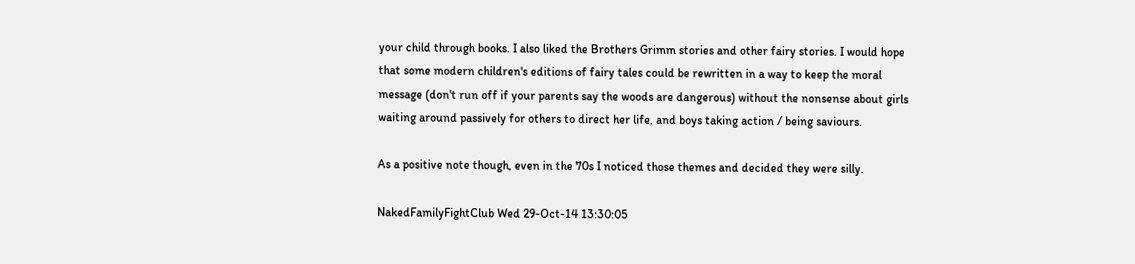your child through books. I also liked the Brothers Grimm stories and other fairy stories. I would hope that some modern children's editions of fairy tales could be rewritten in a way to keep the moral message (don't run off if your parents say the woods are dangerous) without the nonsense about girls waiting around passively for others to direct her life, and boys taking action / being saviours.

As a positive note though, even in the 70s I noticed those themes and decided they were silly.

NakedFamilyFightClub Wed 29-Oct-14 13:30:05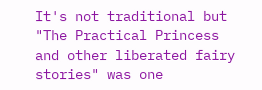It's not traditional but "The Practical Princess and other liberated fairy stories" was one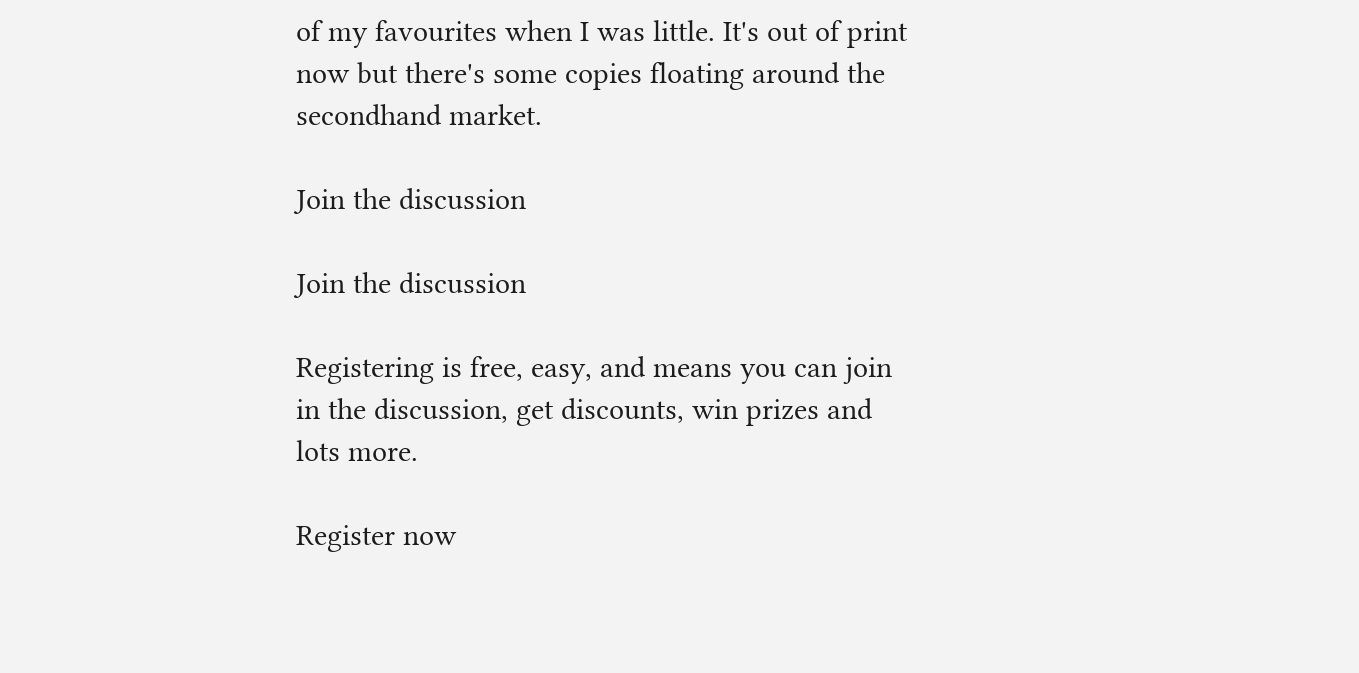of my favourites when I was little. It's out of print now but there's some copies floating around the secondhand market.

Join the discussion

Join the discussion

Registering is free, easy, and means you can join in the discussion, get discounts, win prizes and lots more.

Register now